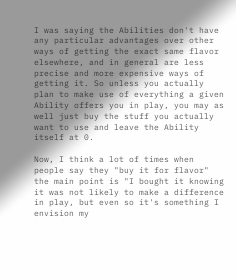I was saying the Abilities don't have any particular advantages over other ways of getting the exact same flavor elsewhere, and in general are less precise and more expensive ways of getting it. So unless you actually plan to make use of everything a given Ability offers you in play, you may as well just buy the stuff you actually want to use and leave the Ability itself at 0.

Now, I think a lot of times when people say they "buy it for flavor" the main point is "I bought it knowing it was not likely to make a difference in play, but even so it's something I envision my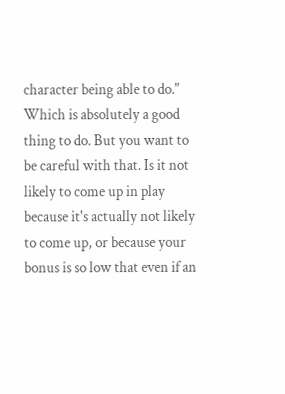character being able to do." Which is absolutely a good thing to do. But you want to be careful with that. Is it not likely to come up in play because it's actually not likely to come up, or because your bonus is so low that even if an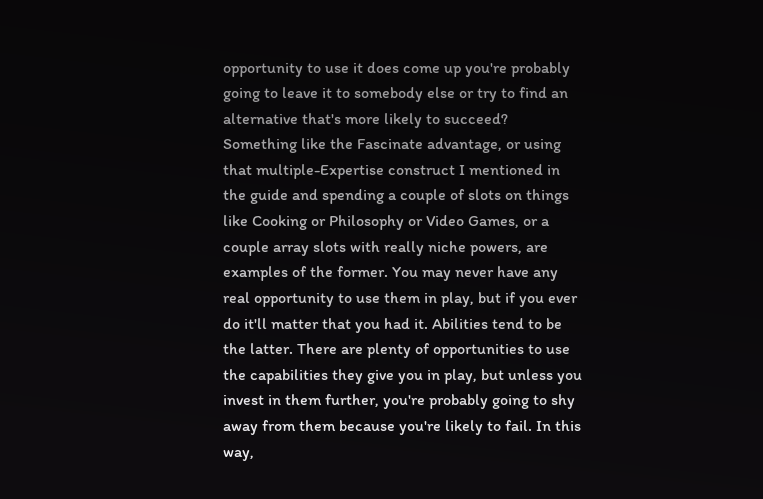opportunity to use it does come up you're probably going to leave it to somebody else or try to find an alternative that's more likely to succeed? Something like the Fascinate advantage, or using that multiple-Expertise construct I mentioned in the guide and spending a couple of slots on things like Cooking or Philosophy or Video Games, or a couple array slots with really niche powers, are examples of the former. You may never have any real opportunity to use them in play, but if you ever do it'll matter that you had it. Abilities tend to be the latter. There are plenty of opportunities to use the capabilities they give you in play, but unless you invest in them further, you're probably going to shy away from them because you're likely to fail. In this way,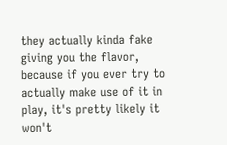they actually kinda fake giving you the flavor, because if you ever try to actually make use of it in play, it's pretty likely it won't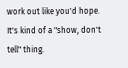work out like you'd hope. It's kind of a "show, don't tell" thing.